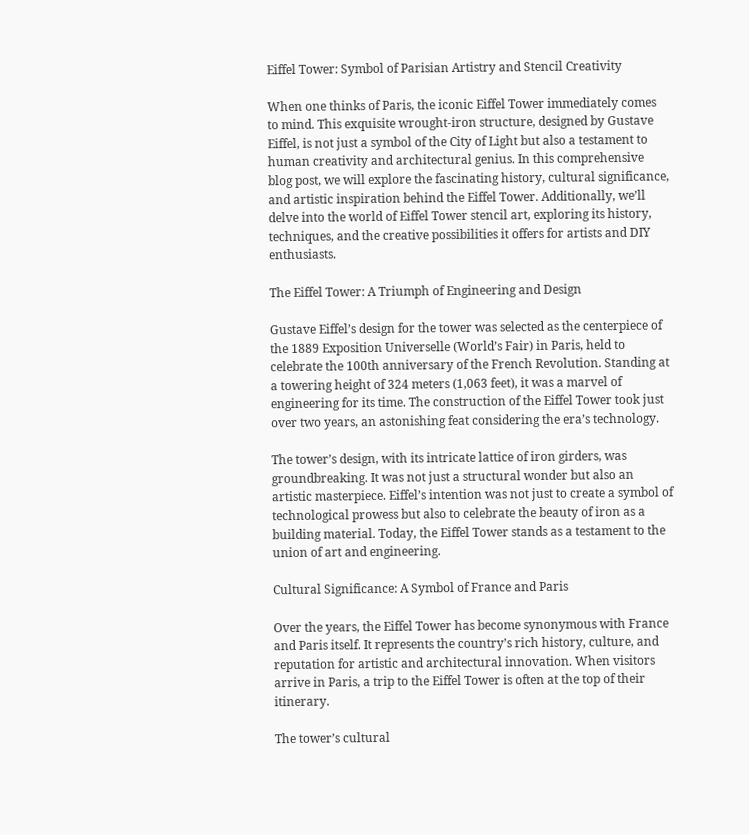Eiffel Tower: Symbol of Parisian Artistry and Stencil Creativity

When one thinks of Paris, the iconic Eiffel Tower immediately comes to mind. This exquisite wrought-iron structure, designed by Gustave Eiffel, is not just a symbol of the City of Light but also a testament to human creativity and architectural genius. In this comprehensive blog post, we will explore the fascinating history, cultural significance, and artistic inspiration behind the Eiffel Tower. Additionally, we’ll delve into the world of Eiffel Tower stencil art, exploring its history, techniques, and the creative possibilities it offers for artists and DIY enthusiasts.

The Eiffel Tower: A Triumph of Engineering and Design

Gustave Eiffel’s design for the tower was selected as the centerpiece of the 1889 Exposition Universelle (World’s Fair) in Paris, held to celebrate the 100th anniversary of the French Revolution. Standing at a towering height of 324 meters (1,063 feet), it was a marvel of engineering for its time. The construction of the Eiffel Tower took just over two years, an astonishing feat considering the era’s technology.

The tower’s design, with its intricate lattice of iron girders, was groundbreaking. It was not just a structural wonder but also an artistic masterpiece. Eiffel’s intention was not just to create a symbol of technological prowess but also to celebrate the beauty of iron as a building material. Today, the Eiffel Tower stands as a testament to the union of art and engineering.

Cultural Significance: A Symbol of France and Paris

Over the years, the Eiffel Tower has become synonymous with France and Paris itself. It represents the country’s rich history, culture, and reputation for artistic and architectural innovation. When visitors arrive in Paris, a trip to the Eiffel Tower is often at the top of their itinerary.

The tower’s cultural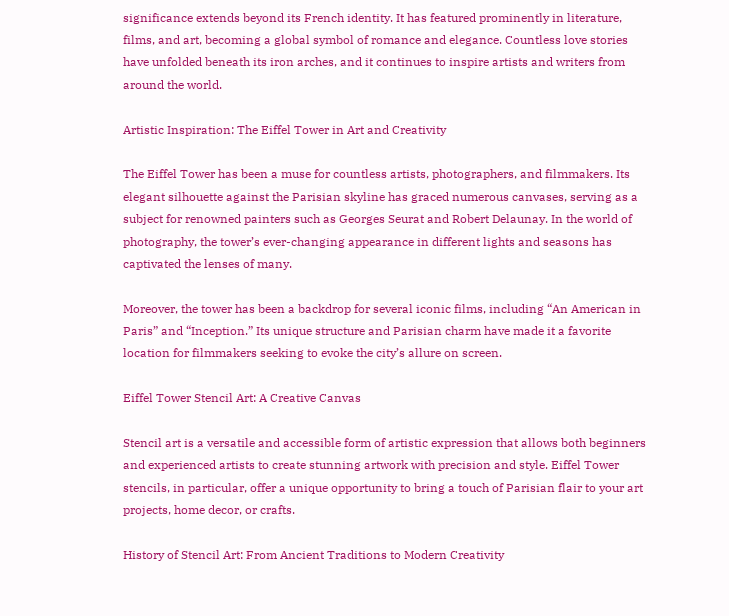significance extends beyond its French identity. It has featured prominently in literature, films, and art, becoming a global symbol of romance and elegance. Countless love stories have unfolded beneath its iron arches, and it continues to inspire artists and writers from around the world.

Artistic Inspiration: The Eiffel Tower in Art and Creativity

The Eiffel Tower has been a muse for countless artists, photographers, and filmmakers. Its elegant silhouette against the Parisian skyline has graced numerous canvases, serving as a subject for renowned painters such as Georges Seurat and Robert Delaunay. In the world of photography, the tower’s ever-changing appearance in different lights and seasons has captivated the lenses of many.

Moreover, the tower has been a backdrop for several iconic films, including “An American in Paris” and “Inception.” Its unique structure and Parisian charm have made it a favorite location for filmmakers seeking to evoke the city’s allure on screen.

Eiffel Tower Stencil Art: A Creative Canvas

Stencil art is a versatile and accessible form of artistic expression that allows both beginners and experienced artists to create stunning artwork with precision and style. Eiffel Tower stencils, in particular, offer a unique opportunity to bring a touch of Parisian flair to your art projects, home decor, or crafts.

History of Stencil Art: From Ancient Traditions to Modern Creativity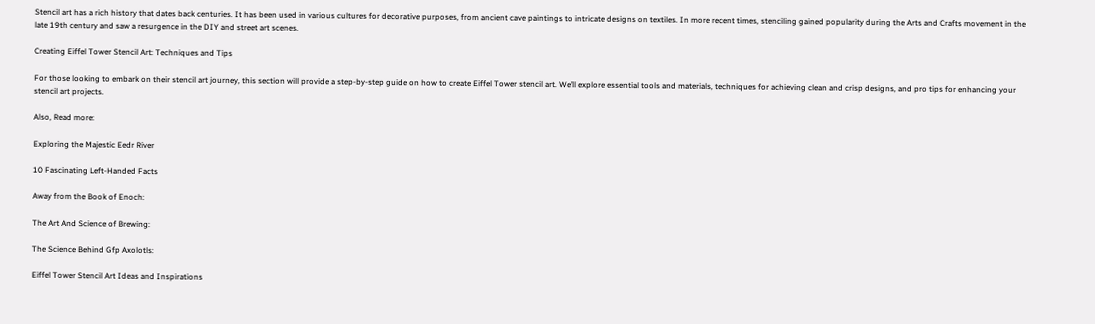Stencil art has a rich history that dates back centuries. It has been used in various cultures for decorative purposes, from ancient cave paintings to intricate designs on textiles. In more recent times, stenciling gained popularity during the Arts and Crafts movement in the late 19th century and saw a resurgence in the DIY and street art scenes.

Creating Eiffel Tower Stencil Art: Techniques and Tips

For those looking to embark on their stencil art journey, this section will provide a step-by-step guide on how to create Eiffel Tower stencil art. We’ll explore essential tools and materials, techniques for achieving clean and crisp designs, and pro tips for enhancing your stencil art projects.

Also, Read more:

Exploring the Majestic Eedr River

10 Fascinating Left-Handed Facts

Away from the Book of Enoch:

The Art And Science of Brewing:

The Science Behind Gfp Axolotls:

Eiffel Tower Stencil Art Ideas and Inspirations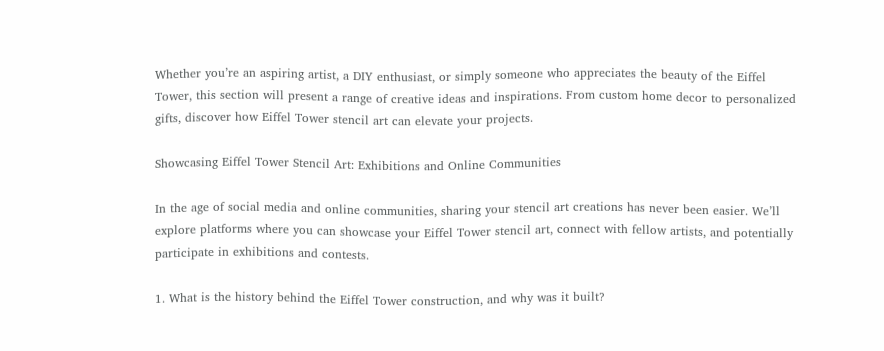Whether you’re an aspiring artist, a DIY enthusiast, or simply someone who appreciates the beauty of the Eiffel Tower, this section will present a range of creative ideas and inspirations. From custom home decor to personalized gifts, discover how Eiffel Tower stencil art can elevate your projects.

Showcasing Eiffel Tower Stencil Art: Exhibitions and Online Communities

In the age of social media and online communities, sharing your stencil art creations has never been easier. We’ll explore platforms where you can showcase your Eiffel Tower stencil art, connect with fellow artists, and potentially participate in exhibitions and contests.

1. What is the history behind the Eiffel Tower construction, and why was it built?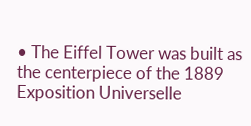• The Eiffel Tower was built as the centerpiece of the 1889 Exposition Universelle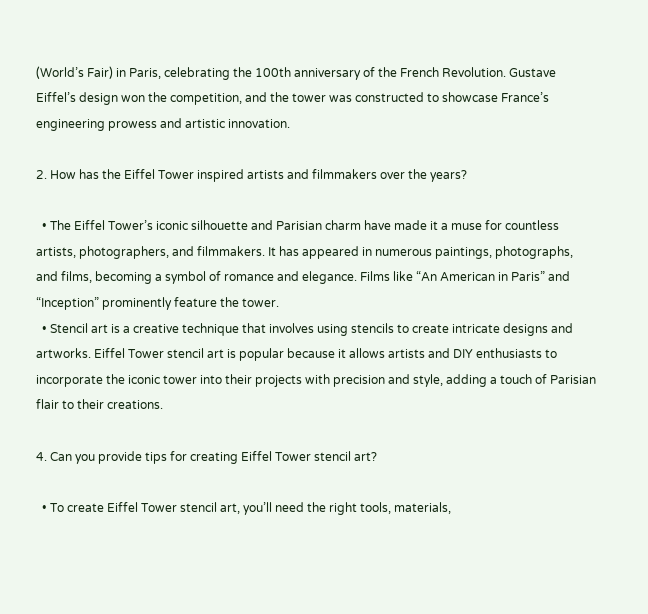(World’s Fair) in Paris, celebrating the 100th anniversary of the French Revolution. Gustave Eiffel’s design won the competition, and the tower was constructed to showcase France’s engineering prowess and artistic innovation.

2. How has the Eiffel Tower inspired artists and filmmakers over the years?

  • The Eiffel Tower’s iconic silhouette and Parisian charm have made it a muse for countless artists, photographers, and filmmakers. It has appeared in numerous paintings, photographs, and films, becoming a symbol of romance and elegance. Films like “An American in Paris” and “Inception” prominently feature the tower.
  • Stencil art is a creative technique that involves using stencils to create intricate designs and artworks. Eiffel Tower stencil art is popular because it allows artists and DIY enthusiasts to incorporate the iconic tower into their projects with precision and style, adding a touch of Parisian flair to their creations.

4. Can you provide tips for creating Eiffel Tower stencil art?

  • To create Eiffel Tower stencil art, you’ll need the right tools, materials,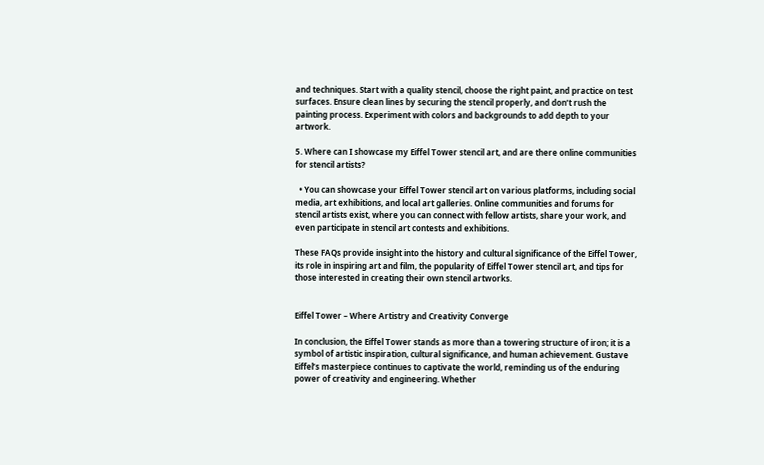and techniques. Start with a quality stencil, choose the right paint, and practice on test surfaces. Ensure clean lines by securing the stencil properly, and don’t rush the painting process. Experiment with colors and backgrounds to add depth to your artwork.

5. Where can I showcase my Eiffel Tower stencil art, and are there online communities for stencil artists?

  • You can showcase your Eiffel Tower stencil art on various platforms, including social media, art exhibitions, and local art galleries. Online communities and forums for stencil artists exist, where you can connect with fellow artists, share your work, and even participate in stencil art contests and exhibitions.

These FAQs provide insight into the history and cultural significance of the Eiffel Tower, its role in inspiring art and film, the popularity of Eiffel Tower stencil art, and tips for those interested in creating their own stencil artworks.


Eiffel Tower – Where Artistry and Creativity Converge

In conclusion, the Eiffel Tower stands as more than a towering structure of iron; it is a symbol of artistic inspiration, cultural significance, and human achievement. Gustave Eiffel’s masterpiece continues to captivate the world, reminding us of the enduring power of creativity and engineering. Whether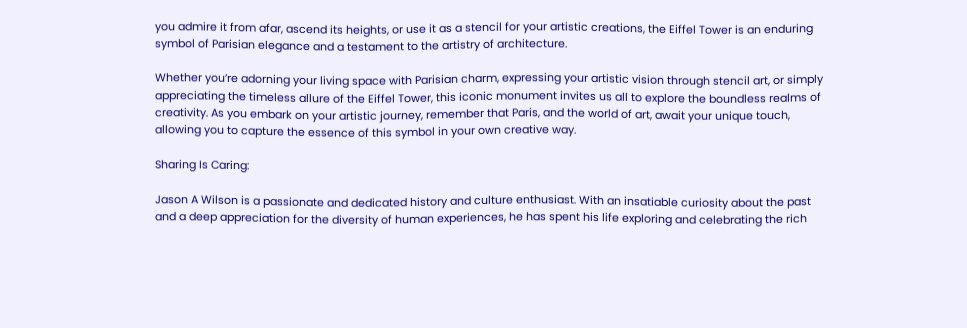you admire it from afar, ascend its heights, or use it as a stencil for your artistic creations, the Eiffel Tower is an enduring symbol of Parisian elegance and a testament to the artistry of architecture.

Whether you’re adorning your living space with Parisian charm, expressing your artistic vision through stencil art, or simply appreciating the timeless allure of the Eiffel Tower, this iconic monument invites us all to explore the boundless realms of creativity. As you embark on your artistic journey, remember that Paris, and the world of art, await your unique touch, allowing you to capture the essence of this symbol in your own creative way.

Sharing Is Caring:

Jason A Wilson is a passionate and dedicated history and culture enthusiast. With an insatiable curiosity about the past and a deep appreciation for the diversity of human experiences, he has spent his life exploring and celebrating the rich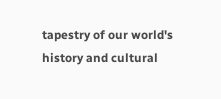tapestry of our world's history and cultural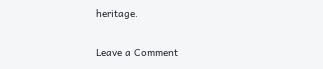heritage.

Leave a Comment